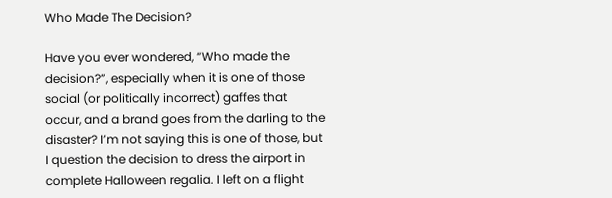Who Made The Decision?

Have you ever wondered, “Who made the decision?”, especially when it is one of those social (or politically incorrect) gaffes that occur, and a brand goes from the darling to the disaster? I’m not saying this is one of those, but I question the decision to dress the airport in complete Halloween regalia. I left on a flight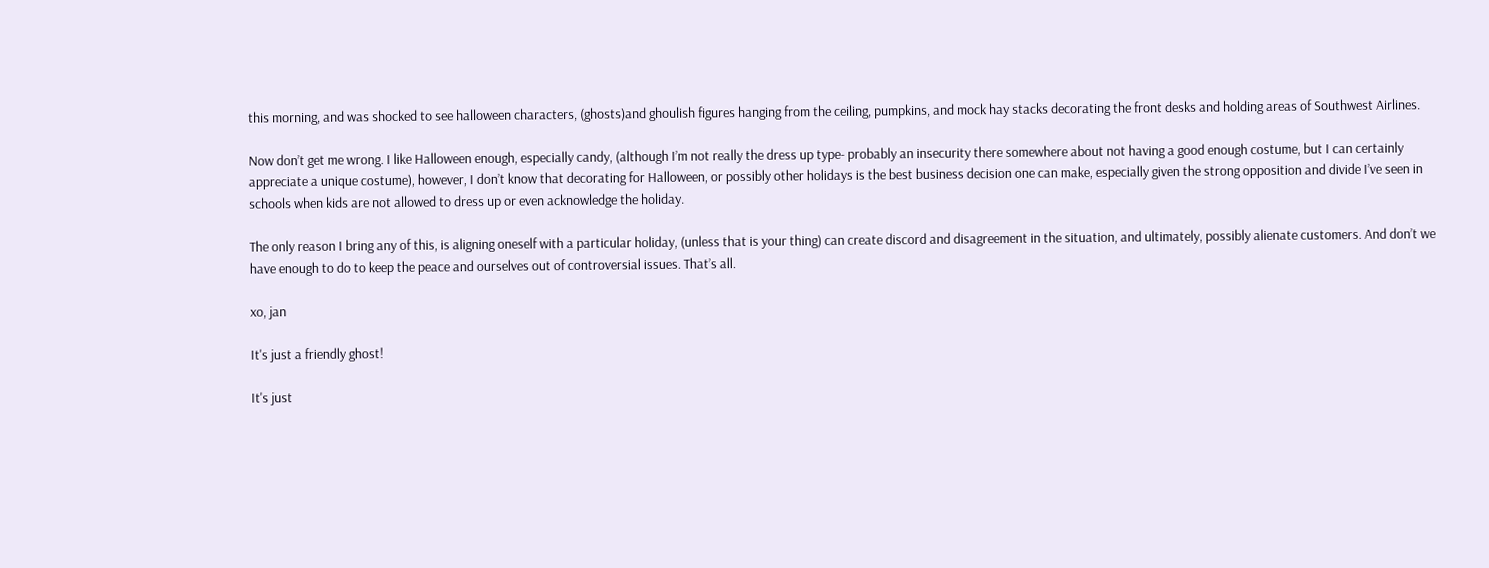this morning, and was shocked to see halloween characters, (ghosts)and ghoulish figures hanging from the ceiling, pumpkins, and mock hay stacks decorating the front desks and holding areas of Southwest Airlines.

Now don’t get me wrong. I like Halloween enough, especially candy, (although I’m not really the dress up type- probably an insecurity there somewhere about not having a good enough costume, but I can certainly appreciate a unique costume), however, I don’t know that decorating for Halloween, or possibly other holidays is the best business decision one can make, especially given the strong opposition and divide I’ve seen in schools when kids are not allowed to dress up or even acknowledge the holiday.

The only reason I bring any of this, is aligning oneself with a particular holiday, (unless that is your thing) can create discord and disagreement in the situation, and ultimately, possibly alienate customers. And don’t we have enough to do to keep the peace and ourselves out of controversial issues. That’s all.

xo, jan

It's just a friendly ghost!

It's just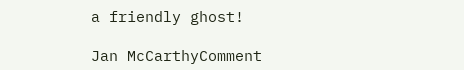a friendly ghost!

Jan McCarthyComment